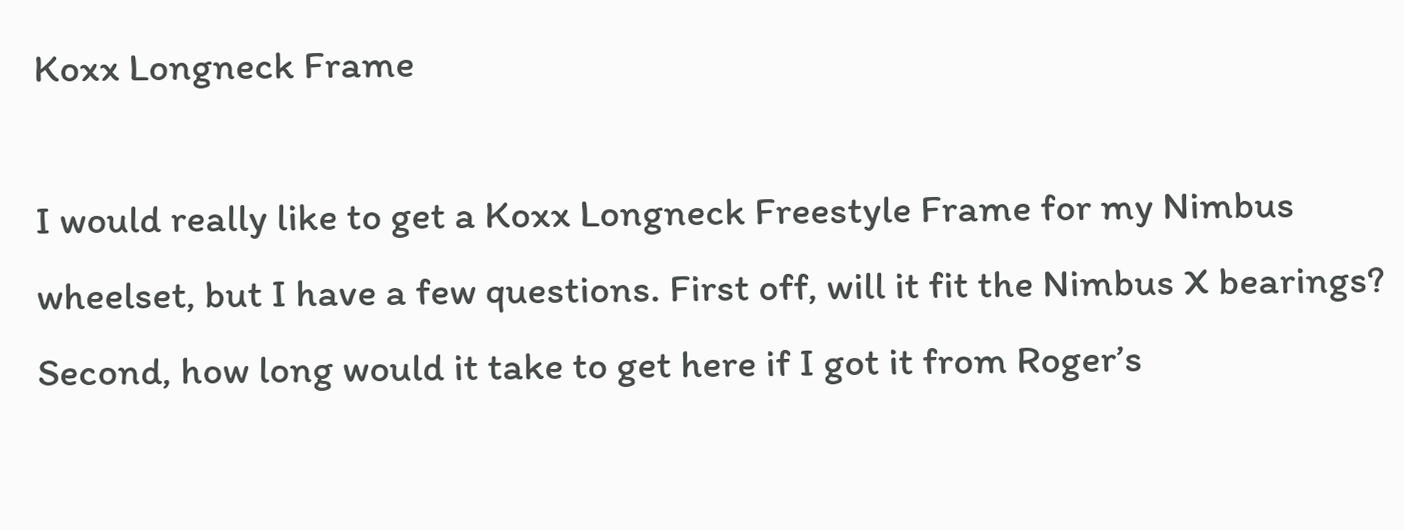Koxx Longneck Frame

I would really like to get a Koxx Longneck Freestyle Frame for my Nimbus wheelset, but I have a few questions. First off, will it fit the Nimbus X bearings? Second, how long would it take to get here if I got it from Roger’s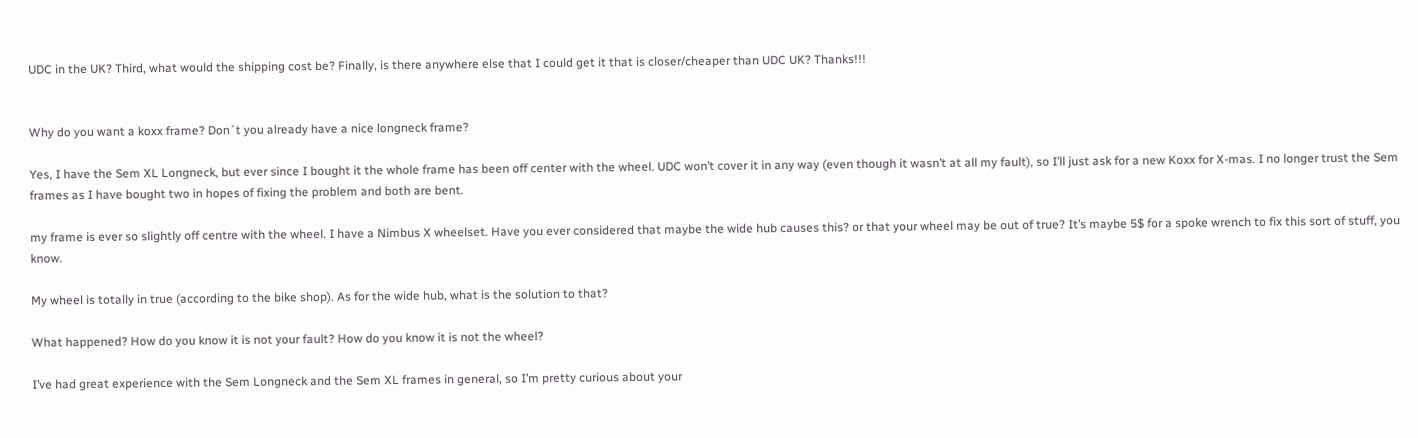UDC in the UK? Third, what would the shipping cost be? Finally, is there anywhere else that I could get it that is closer/cheaper than UDC UK? Thanks!!!


Why do you want a koxx frame? Don´t you already have a nice longneck frame?

Yes, I have the Sem XL Longneck, but ever since I bought it the whole frame has been off center with the wheel. UDC won’t cover it in any way (even though it wasn’t at all my fault), so I’ll just ask for a new Koxx for X-mas. I no longer trust the Sem frames as I have bought two in hopes of fixing the problem and both are bent.

my frame is ever so slightly off centre with the wheel. I have a Nimbus X wheelset. Have you ever considered that maybe the wide hub causes this? or that your wheel may be out of true? It’s maybe 5$ for a spoke wrench to fix this sort of stuff, you know.

My wheel is totally in true (according to the bike shop). As for the wide hub, what is the solution to that?

What happened? How do you know it is not your fault? How do you know it is not the wheel?

I’ve had great experience with the Sem Longneck and the Sem XL frames in general, so I’m pretty curious about your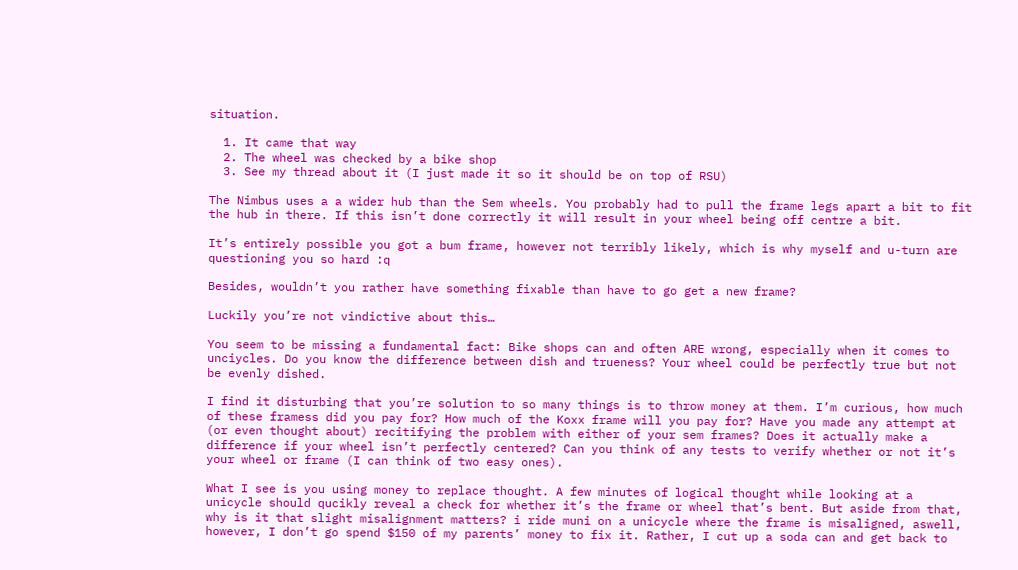situation.

  1. It came that way
  2. The wheel was checked by a bike shop
  3. See my thread about it (I just made it so it should be on top of RSU)

The Nimbus uses a a wider hub than the Sem wheels. You probably had to pull the frame legs apart a bit to fit the hub in there. If this isn’t done correctly it will result in your wheel being off centre a bit.

It’s entirely possible you got a bum frame, however not terribly likely, which is why myself and u-turn are questioning you so hard :q

Besides, wouldn’t you rather have something fixable than have to go get a new frame?

Luckily you’re not vindictive about this…

You seem to be missing a fundamental fact: Bike shops can and often ARE wrong, especially when it comes to unciycles. Do you know the difference between dish and trueness? Your wheel could be perfectly true but not be evenly dished.

I find it disturbing that you’re solution to so many things is to throw money at them. I’m curious, how much of these framess did you pay for? How much of the Koxx frame will you pay for? Have you made any attempt at (or even thought about) recitifying the problem with either of your sem frames? Does it actually make a difference if your wheel isn’t perfectly centered? Can you think of any tests to verify whether or not it’s your wheel or frame (I can think of two easy ones).

What I see is you using money to replace thought. A few minutes of logical thought while looking at a unicycle should qucikly reveal a check for whether it’s the frame or wheel that’s bent. But aside from that, why is it that slight misalignment matters? i ride muni on a unicycle where the frame is misaligned, aswell, however, I don’t go spend $150 of my parents’ money to fix it. Rather, I cut up a soda can and get back to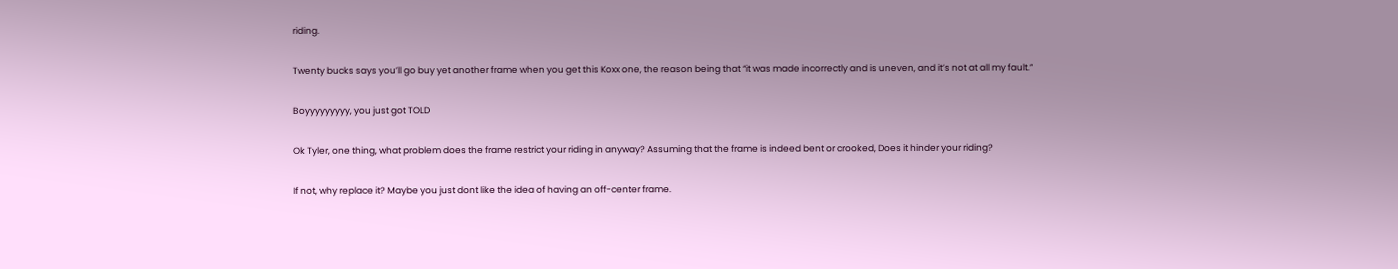riding.

Twenty bucks says you’ll go buy yet another frame when you get this Koxx one, the reason being that “it was made incorrectly and is uneven, and it’s not at all my fault.”

Boyyyyyyyyy, you just got TOLD

Ok Tyler, one thing, what problem does the frame restrict your riding in anyway? Assuming that the frame is indeed bent or crooked, Does it hinder your riding?

If not, why replace it? Maybe you just dont like the idea of having an off-center frame.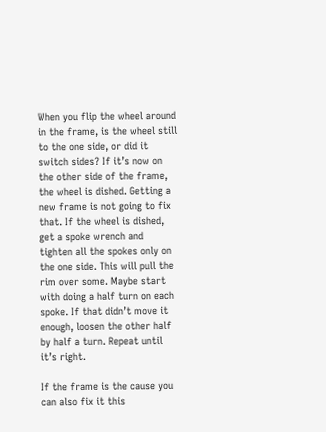When you flip the wheel around in the frame, is the wheel still to the one side, or did it switch sides? If it’s now on the other side of the frame, the wheel is dished. Getting a new frame is not going to fix that. If the wheel is dished, get a spoke wrench and tighten all the spokes only on the one side. This will pull the rim over some. Maybe start with doing a half turn on each spoke. If that didn’t move it enough, loosen the other half by half a turn. Repeat until it’s right.

If the frame is the cause you can also fix it this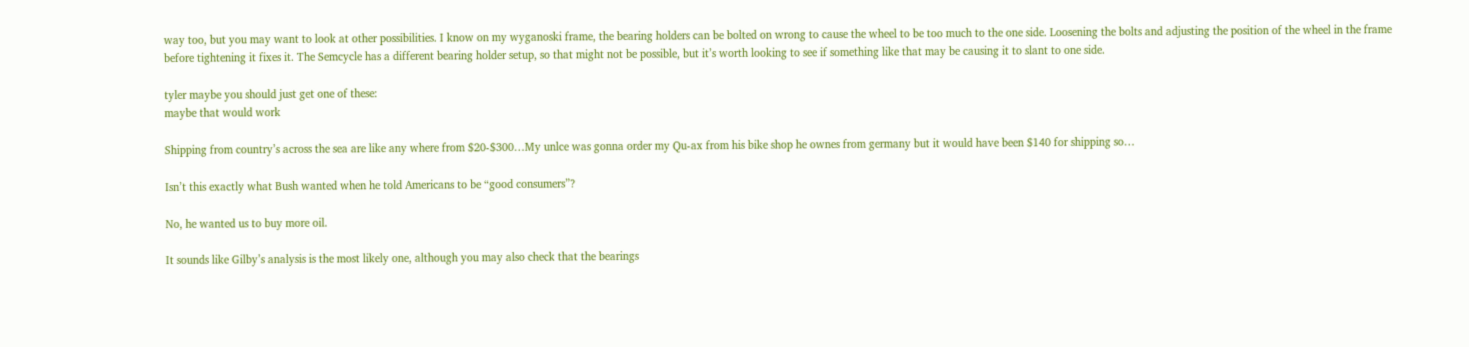way too, but you may want to look at other possibilities. I know on my wyganoski frame, the bearing holders can be bolted on wrong to cause the wheel to be too much to the one side. Loosening the bolts and adjusting the position of the wheel in the frame before tightening it fixes it. The Semcycle has a different bearing holder setup, so that might not be possible, but it’s worth looking to see if something like that may be causing it to slant to one side.

tyler maybe you should just get one of these:
maybe that would work

Shipping from country’s across the sea are like any where from $20-$300…My unlce was gonna order my Qu-ax from his bike shop he ownes from germany but it would have been $140 for shipping so…

Isn’t this exactly what Bush wanted when he told Americans to be “good consumers”?

No, he wanted us to buy more oil.

It sounds like Gilby’s analysis is the most likely one, although you may also check that the bearings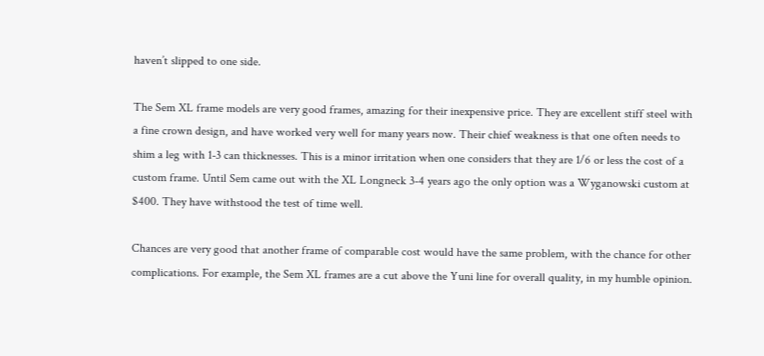haven’t slipped to one side.

The Sem XL frame models are very good frames, amazing for their inexpensive price. They are excellent stiff steel with a fine crown design, and have worked very well for many years now. Their chief weakness is that one often needs to shim a leg with 1-3 can thicknesses. This is a minor irritation when one considers that they are 1/6 or less the cost of a custom frame. Until Sem came out with the XL Longneck 3-4 years ago the only option was a Wyganowski custom at $400. They have withstood the test of time well.

Chances are very good that another frame of comparable cost would have the same problem, with the chance for other complications. For example, the Sem XL frames are a cut above the Yuni line for overall quality, in my humble opinion.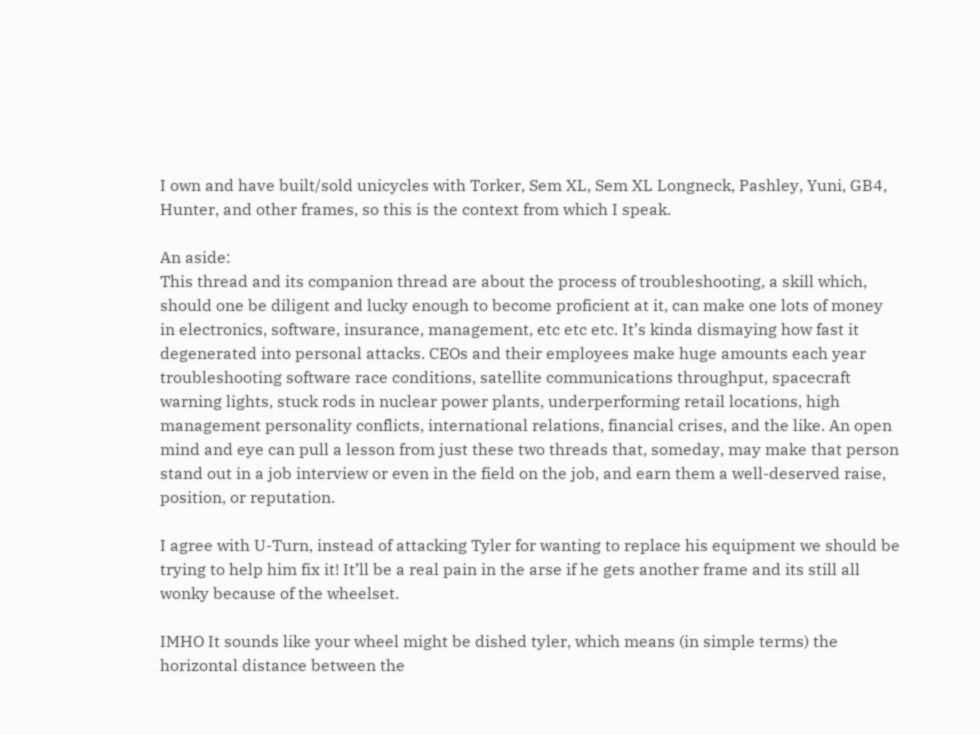I own and have built/sold unicycles with Torker, Sem XL, Sem XL Longneck, Pashley, Yuni, GB4, Hunter, and other frames, so this is the context from which I speak.

An aside:
This thread and its companion thread are about the process of troubleshooting, a skill which, should one be diligent and lucky enough to become proficient at it, can make one lots of money in electronics, software, insurance, management, etc etc etc. It’s kinda dismaying how fast it degenerated into personal attacks. CEOs and their employees make huge amounts each year troubleshooting software race conditions, satellite communications throughput, spacecraft warning lights, stuck rods in nuclear power plants, underperforming retail locations, high management personality conflicts, international relations, financial crises, and the like. An open mind and eye can pull a lesson from just these two threads that, someday, may make that person stand out in a job interview or even in the field on the job, and earn them a well-deserved raise, position, or reputation.

I agree with U-Turn, instead of attacking Tyler for wanting to replace his equipment we should be trying to help him fix it! It’ll be a real pain in the arse if he gets another frame and its still all wonky because of the wheelset.

IMHO It sounds like your wheel might be dished tyler, which means (in simple terms) the horizontal distance between the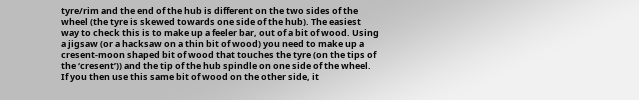tyre/rim and the end of the hub is different on the two sides of the wheel (the tyre is skewed towards one side of the hub). The easiest way to check this is to make up a feeler bar, out of a bit of wood. Using a jigsaw (or a hacksaw on a thin bit of wood) you need to make up a cresent-moon shaped bit of wood that touches the tyre (on the tips of the ‘cresent’)) and the tip of the hub spindle on one side of the wheel. If you then use this same bit of wood on the other side, it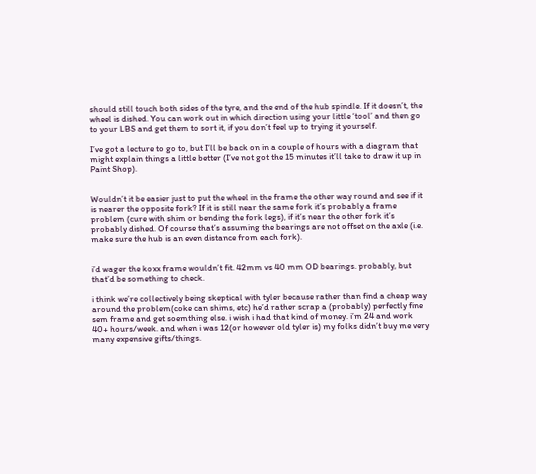should still touch both sides of the tyre, and the end of the hub spindle. If it doesn’t, the wheel is dished. You can work out in which direction using your little ‘tool’ and then go to your LBS and get them to sort it, if you don’t feel up to trying it yourself.

I’ve got a lecture to go to, but I’ll be back on in a couple of hours with a diagram that might explain things a little better (I’ve not got the 15 minutes it’ll take to draw it up in Paint Shop).


Wouldn’t it be easier just to put the wheel in the frame the other way round and see if it is nearer the opposite fork? If it is still near the same fork it’s probably a frame problem (cure with shim or bending the fork legs), if it’s near the other fork it’s probably dished. Of course that’s assuming the bearings are not offset on the axle (i.e. make sure the hub is an even distance from each fork).


i’d wager the koxx frame wouldn’t fit. 42mm vs 40 mm OD bearings. probably, but that’d be something to check.

i think we’re collectively being skeptical with tyler because rather than find a cheap way around the problem(coke can shims, etc) he’d rather scrap a (probably) perfectly fine sem frame and get soemthing else. i wish i had that kind of money. i’m 24 and work 40+ hours/week. and when i was 12(or however old tyler is) my folks didn’t buy me very many expensive gifts/things.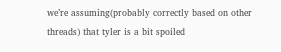we’re assuming(probably correctly based on other threads) that tyler is a bit spoiled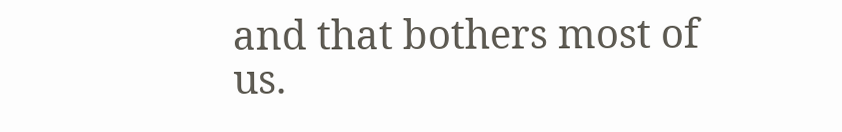and that bothers most of us.